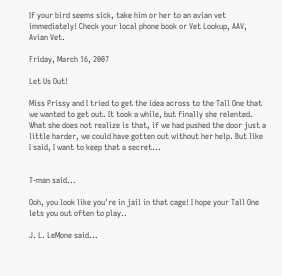If your bird seems sick, take him or her to an avian vet immediately! Check your local phone book or Vet Lookup, AAV, Avian Vet.

Friday, March 16, 2007

Let Us Out!

Miss Prissy and I tried to get the idea across to the Tall One that we wanted to get out. It took a while, but finally she relented. What she does not realize is that, if we had pushed the door just a little harder, we could have gotten out without her help. But like I said, I want to keep that a secret...


T-man said...

Ooh, you look like you're in jail in that cage! I hope your Tall One lets you out often to play..

J. L. LeMone said...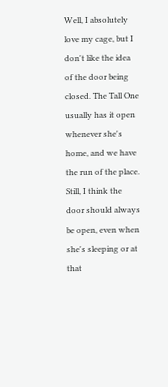Well, I absolutely love my cage, but I don't like the idea of the door being closed. The Tall One usually has it open whenever she's home, and we have the run of the place. Still, I think the door should always be open, even when she's sleeping or at that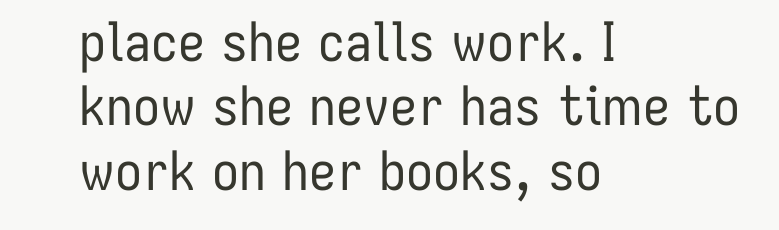place she calls work. I know she never has time to work on her books, so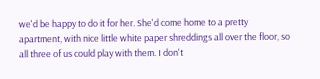we'd be happy to do it for her. She'd come home to a pretty apartment, with nice little white paper shreddings all over the floor, so all three of us could play with them. I don't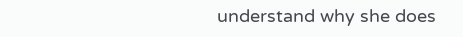understand why she does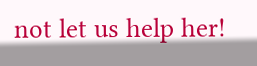not let us help her!